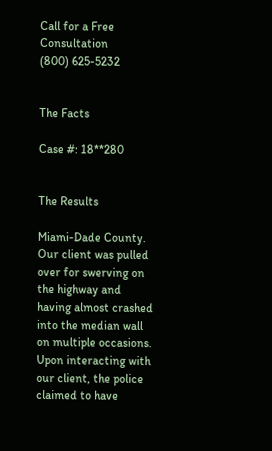Call for a Free Consultation
(800) 625-5232


The Facts

Case #: 18**280


The Results

Miami-Dade County. Our client was pulled over for swerving on the highway and having almost crashed into the median wall on multiple occasions. Upon interacting with our client, the police claimed to have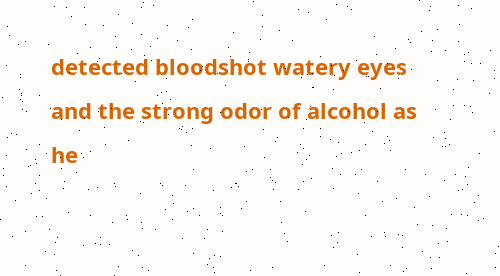detected bloodshot watery eyes and the strong odor of alcohol as he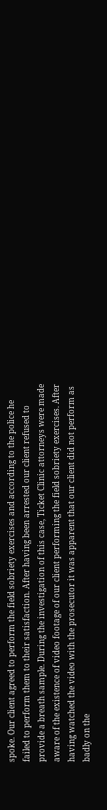spoke. Our client agreed to perform the field sobriety exercises and according to the police he failed to perform them to their satisfaction. After having been arrested our client refused to provide a breath sample. During the investigation of this case, Ticket Clinic attorneys were made aware of the existence of video footage of our client performing the field sobriety exercises. After having watched the video with the prosecutor it was apparent that our client did not perform as badly on the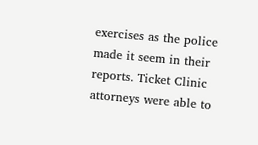exercises as the police made it seem in their reports. Ticket Clinic attorneys were able to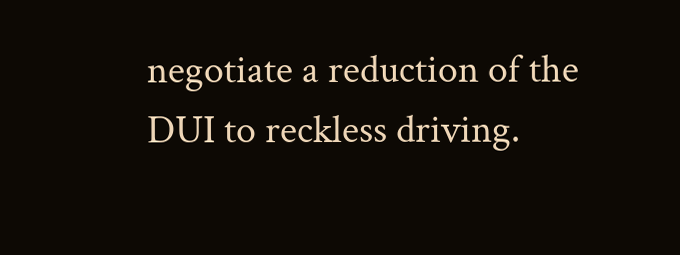negotiate a reduction of the DUI to reckless driving.